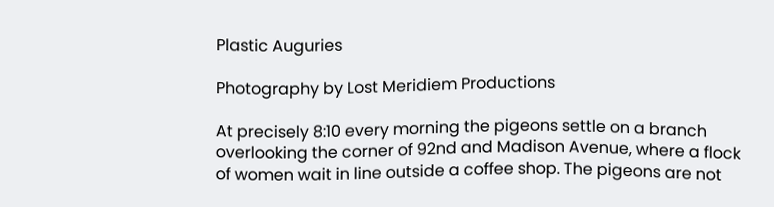Plastic Auguries

Photography by Lost Meridiem Productions

At precisely 8:10 every morning the pigeons settle on a branch overlooking the corner of 92nd and Madison Avenue, where a flock of women wait in line outside a coffee shop. The pigeons are not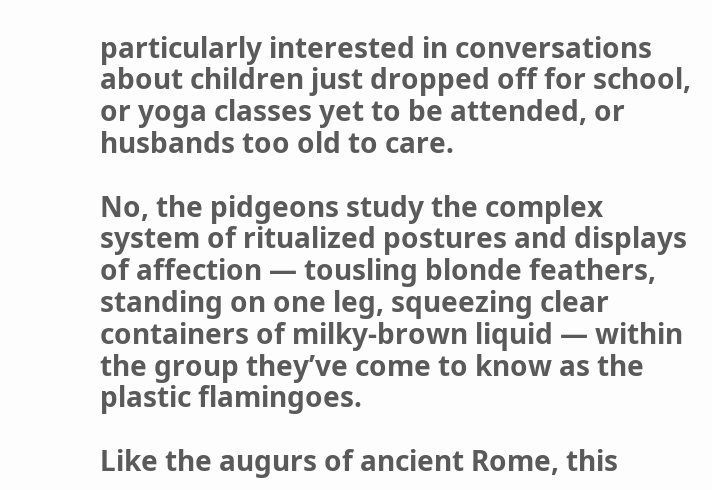particularly interested in conversations about children just dropped off for school, or yoga classes yet to be attended, or husbands too old to care.

No, the pidgeons study the complex system of ritualized postures and displays of affection — tousling blonde feathers, standing on one leg, squeezing clear containers of milky-brown liquid — within the group they’ve come to know as the plastic flamingoes.

Like the augurs of ancient Rome, this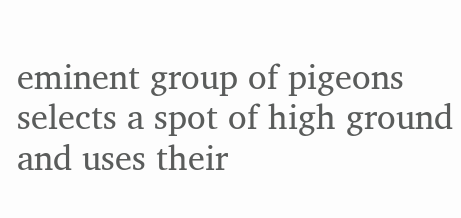eminent group of pigeons selects a spot of high ground and uses their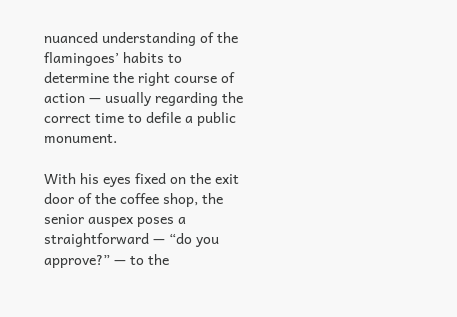nuanced understanding of the flamingoes’ habits to determine the right course of action — usually regarding the correct time to defile a public monument.

With his eyes fixed on the exit door of the coffee shop, the senior auspex poses a straightforward — “do you approve?” — to the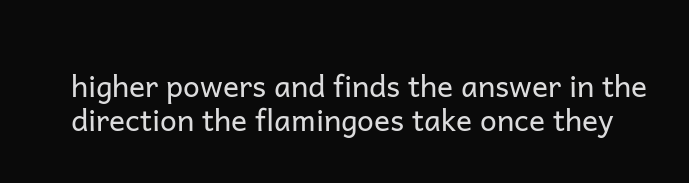higher powers and finds the answer in the direction the flamingoes take once they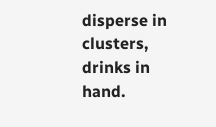disperse in clusters, drinks in hand.